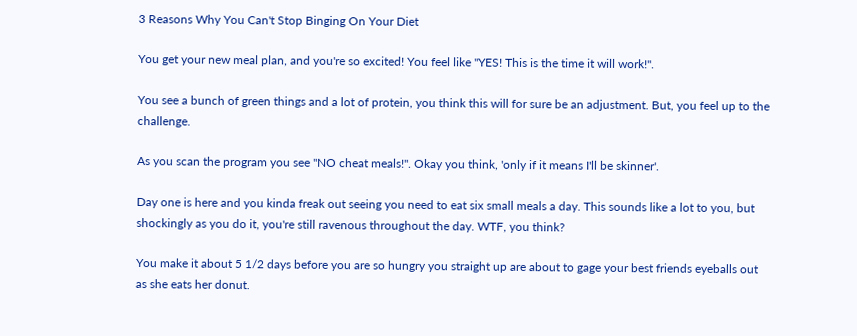3 Reasons Why You Can't Stop Binging On Your Diet

You get your new meal plan, and you're so excited! You feel like "YES! This is the time it will work!".

You see a bunch of green things and a lot of protein, you think this will for sure be an adjustment. But, you feel up to the challenge.

As you scan the program you see "NO cheat meals!". Okay you think, 'only if it means I'll be skinner'.

Day one is here and you kinda freak out seeing you need to eat six small meals a day. This sounds like a lot to you, but shockingly as you do it, you're still ravenous throughout the day. WTF, you think?

You make it about 5 1/2 days before you are so hungry you straight up are about to gage your best friends eyeballs out as she eats her donut.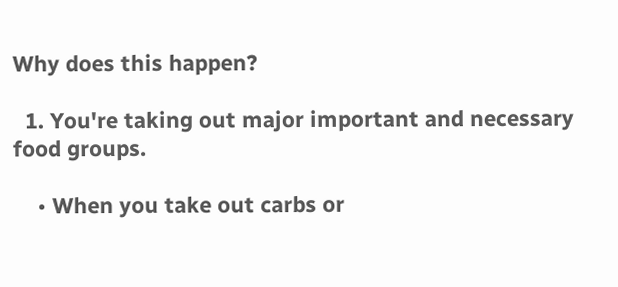Why does this happen?

  1. You're taking out major important and necessary food groups.

    • When you take out carbs or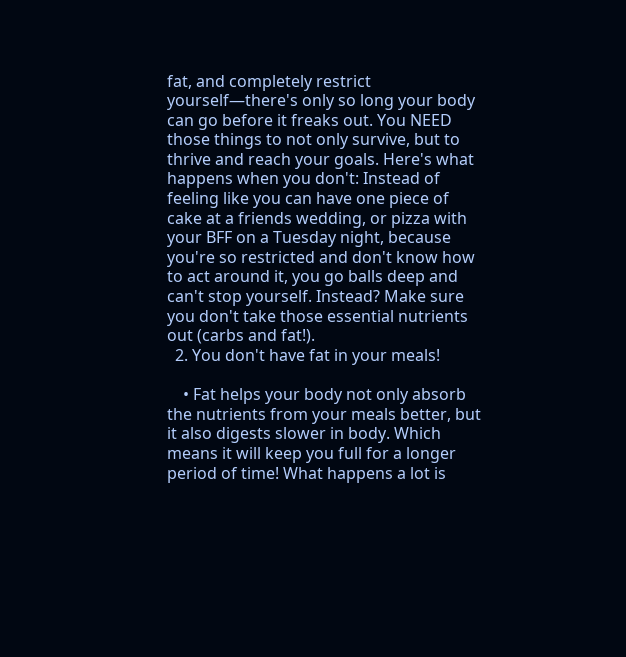fat, and completely restrict yourself—there's only so long your body can go before it freaks out. You NEED those things to not only survive, but to thrive and reach your goals. Here's what happens when you don't: Instead of feeling like you can have one piece of cake at a friends wedding, or pizza with your BFF on a Tuesday night, because you're so restricted and don't know how to act around it, you go balls deep and can't stop yourself. Instead? Make sure you don't take those essential nutrients out (carbs and fat!).
  2. You don't have fat in your meals!

    • Fat helps your body not only absorb the nutrients from your meals better, but it also digests slower in body. Which means it will keep you full for a longer period of time! What happens a lot is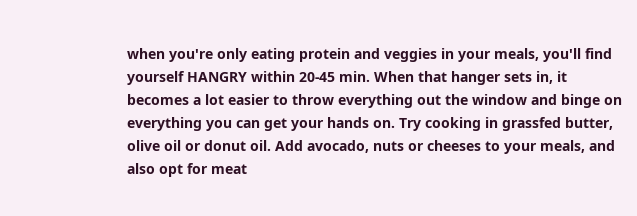when you're only eating protein and veggies in your meals, you'll find yourself HANGRY within 20-45 min. When that hanger sets in, it becomes a lot easier to throw everything out the window and binge on everything you can get your hands on. Try cooking in grassfed butter, olive oil or donut oil. Add avocado, nuts or cheeses to your meals, and also opt for meat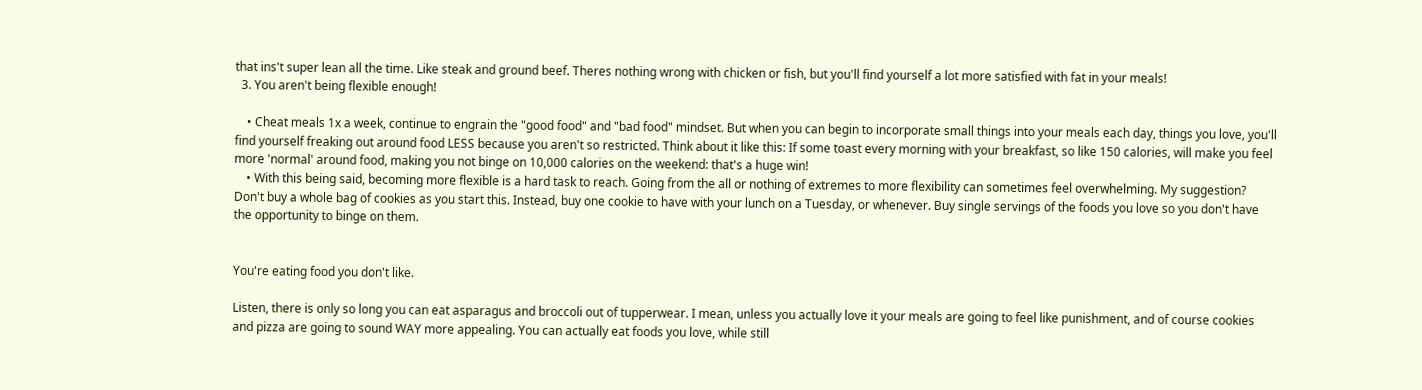that ins't super lean all the time. Like steak and ground beef. Theres nothing wrong with chicken or fish, but you'll find yourself a lot more satisfied with fat in your meals!
  3. You aren't being flexible enough!

    • Cheat meals 1x a week, continue to engrain the "good food" and "bad food" mindset. But when you can begin to incorporate small things into your meals each day, things you love, you'll find yourself freaking out around food LESS because you aren't so restricted. Think about it like this: If some toast every morning with your breakfast, so like 150 calories, will make you feel more 'normal' around food, making you not binge on 10,000 calories on the weekend: that's a huge win!
    • With this being said, becoming more flexible is a hard task to reach. Going from the all or nothing of extremes to more flexibility can sometimes feel overwhelming. My suggestion? Don't buy a whole bag of cookies as you start this. Instead, buy one cookie to have with your lunch on a Tuesday, or whenever. Buy single servings of the foods you love so you don't have the opportunity to binge on them.


You're eating food you don't like.

Listen, there is only so long you can eat asparagus and broccoli out of tupperwear. I mean, unless you actually love it your meals are going to feel like punishment, and of course cookies and pizza are going to sound WAY more appealing. You can actually eat foods you love, while still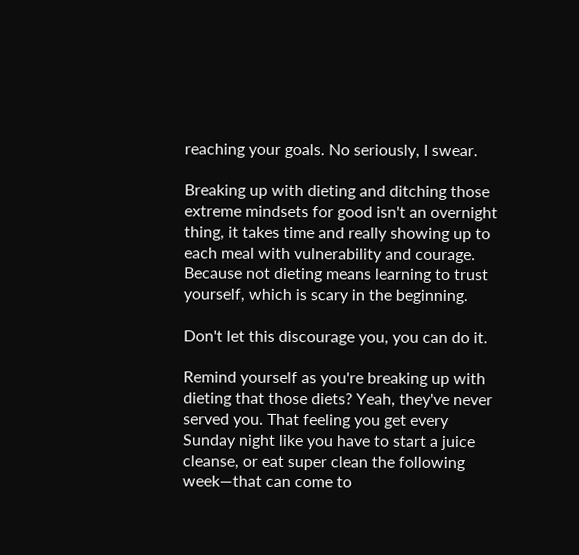reaching your goals. No seriously, I swear.

Breaking up with dieting and ditching those extreme mindsets for good isn't an overnight thing, it takes time and really showing up to each meal with vulnerability and courage. Because not dieting means learning to trust yourself, which is scary in the beginning.

Don't let this discourage you, you can do it.

Remind yourself as you're breaking up with dieting that those diets? Yeah, they've never served you. That feeling you get every Sunday night like you have to start a juice cleanse, or eat super clean the following week—that can come to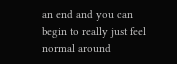an end and you can begin to really just feel normal around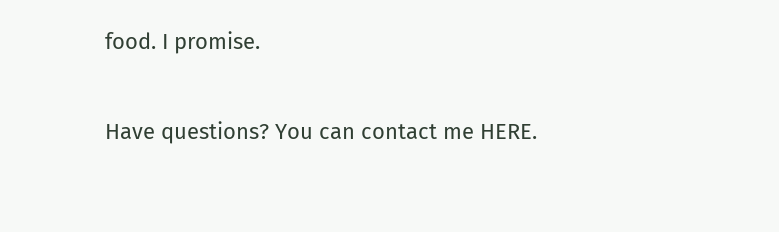food. I promise.

Have questions? You can contact me HERE.